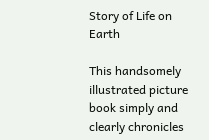Story of Life on Earth

This handsomely illustrated picture book simply and clearly chronicles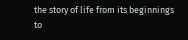the story of life from its beginnings to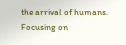the arrival of humans. Focusing on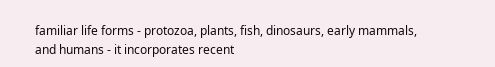familiar life forms - protozoa, plants, fish, dinosaurs, early mammals, and humans - it incorporates recent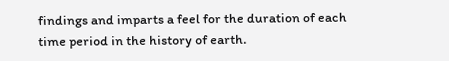findings and imparts a feel for the duration of each time period in the history of earth.